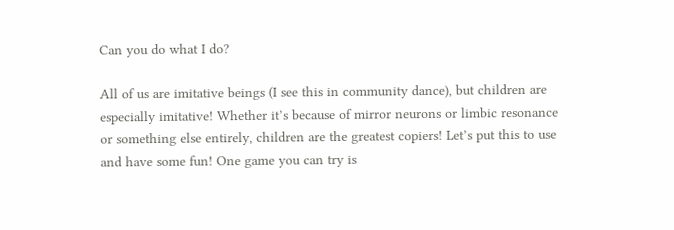Can you do what I do?

All of us are imitative beings (I see this in community dance), but children are especially imitative! Whether it’s because of mirror neurons or limbic resonance or something else entirely, children are the greatest copiers! Let’s put this to use and have some fun! One game you can try is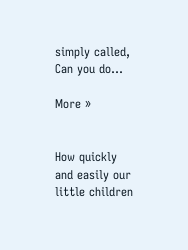simply called, Can you do…

More »


How quickly and easily our little children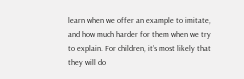learn when we offer an example to imitate, and how much harder for them when we try to explain. For children, it’s most likely that they will do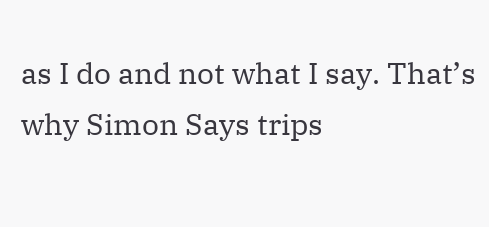as I do and not what I say. That’s why Simon Says trips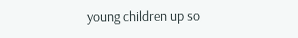young children up so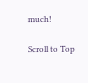much!

Scroll to Top